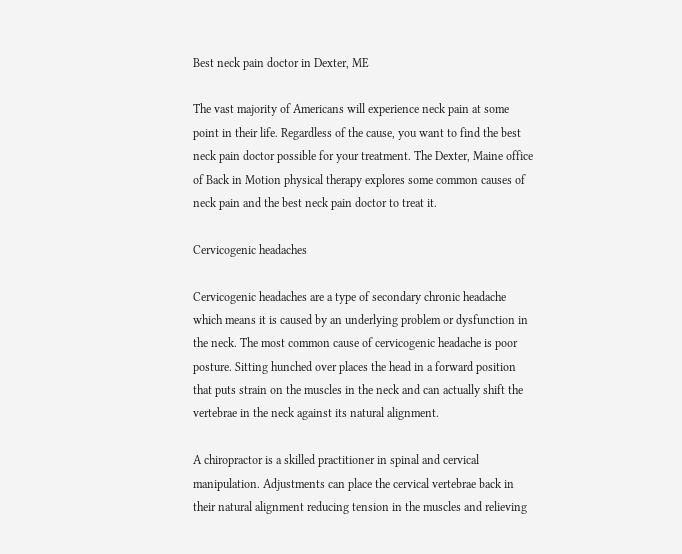Best neck pain doctor in Dexter, ME

The vast majority of Americans will experience neck pain at some point in their life. Regardless of the cause, you want to find the best neck pain doctor possible for your treatment. The Dexter, Maine office of Back in Motion physical therapy explores some common causes of neck pain and the best neck pain doctor to treat it.

Cervicogenic headaches

Cervicogenic headaches are a type of secondary chronic headache which means it is caused by an underlying problem or dysfunction in the neck. The most common cause of cervicogenic headache is poor posture. Sitting hunched over places the head in a forward position that puts strain on the muscles in the neck and can actually shift the vertebrae in the neck against its natural alignment.

A chiropractor is a skilled practitioner in spinal and cervical manipulation. Adjustments can place the cervical vertebrae back in their natural alignment reducing tension in the muscles and relieving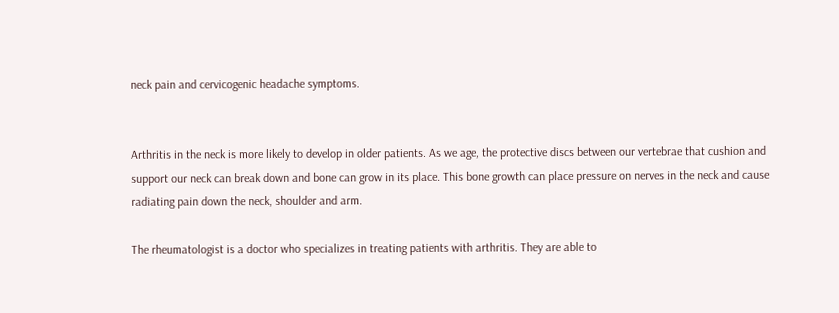neck pain and cervicogenic headache symptoms.


Arthritis in the neck is more likely to develop in older patients. As we age, the protective discs between our vertebrae that cushion and support our neck can break down and bone can grow in its place. This bone growth can place pressure on nerves in the neck and cause radiating pain down the neck, shoulder and arm.

The rheumatologist is a doctor who specializes in treating patients with arthritis. They are able to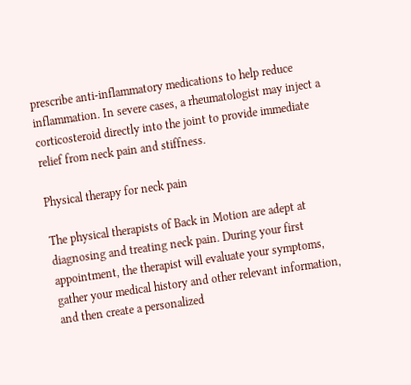prescribe anti-inflammatory medications to help reduce inflammation. In severe cases, a rheumatologist may inject a corticosteroid directly into the joint to provide immediate relief from neck pain and stiffness.

Physical therapy for neck pain

The physical therapists of Back in Motion are adept at diagnosing and treating neck pain. During your first appointment, the therapist will evaluate your symptoms, gather your medical history and other relevant information, and then create a personalized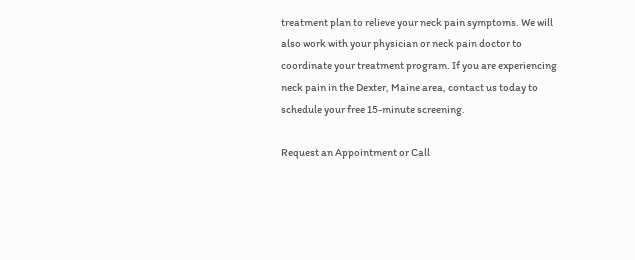treatment plan to relieve your neck pain symptoms. We will also work with your physician or neck pain doctor to coordinate your treatment program. If you are experiencing neck pain in the Dexter, Maine area, contact us today to schedule your free 15-minute screening.

Request an Appointment or Call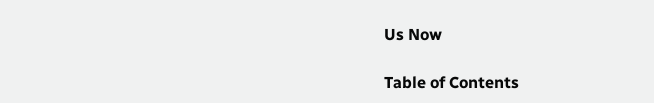Us Now

Table of Contents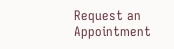Request an Appointment